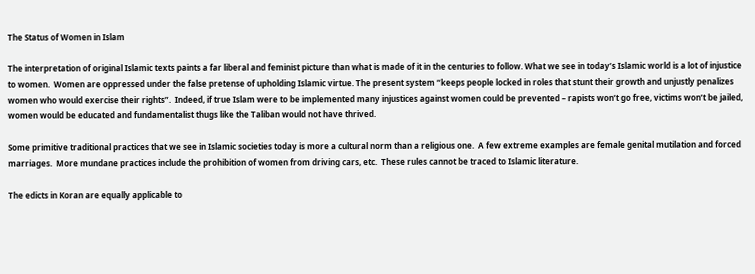The Status of Women in Islam

The interpretation of original Islamic texts paints a far liberal and feminist picture than what is made of it in the centuries to follow. What we see in today’s Islamic world is a lot of injustice to women.  Women are oppressed under the false pretense of upholding Islamic virtue. The present system “keeps people locked in roles that stunt their growth and unjustly penalizes women who would exercise their rights”.  Indeed, if true Islam were to be implemented many injustices against women could be prevented – rapists won’t go free, victims won’t be jailed, women would be educated and fundamentalist thugs like the Taliban would not have thrived.

Some primitive traditional practices that we see in Islamic societies today is more a cultural norm than a religious one.  A few extreme examples are female genital mutilation and forced marriages.  More mundane practices include the prohibition of women from driving cars, etc.  These rules cannot be traced to Islamic literature.

The edicts in Koran are equally applicable to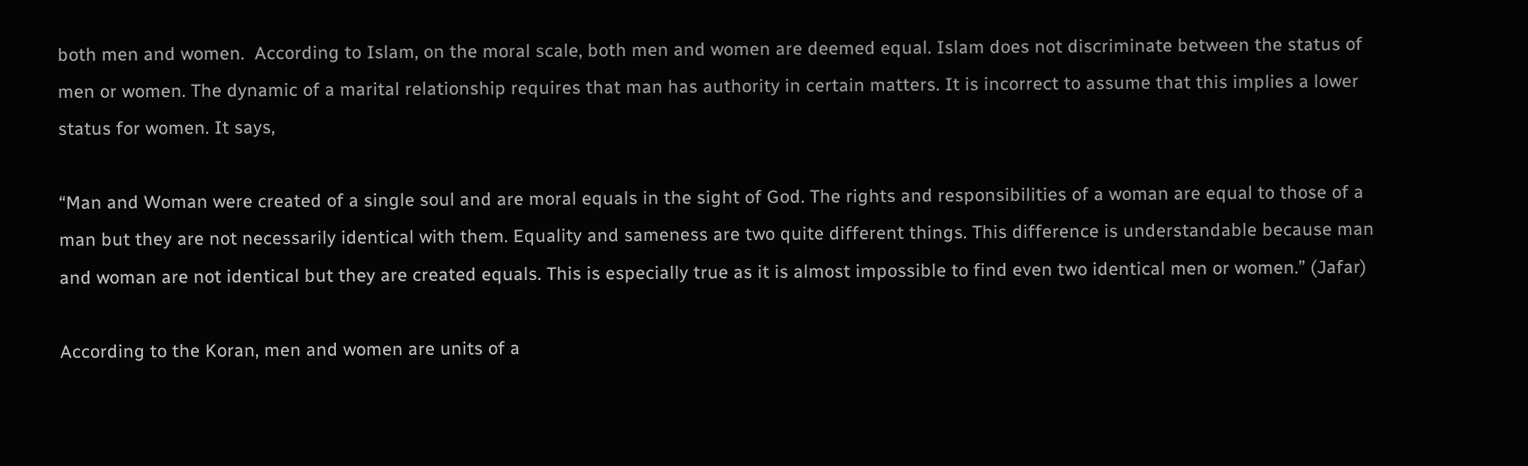both men and women.  According to Islam, on the moral scale, both men and women are deemed equal. Islam does not discriminate between the status of men or women. The dynamic of a marital relationship requires that man has authority in certain matters. It is incorrect to assume that this implies a lower status for women. It says,

“Man and Woman were created of a single soul and are moral equals in the sight of God. The rights and responsibilities of a woman are equal to those of a man but they are not necessarily identical with them. Equality and sameness are two quite different things. This difference is understandable because man and woman are not identical but they are created equals. This is especially true as it is almost impossible to find even two identical men or women.” (Jafar)

According to the Koran, men and women are units of a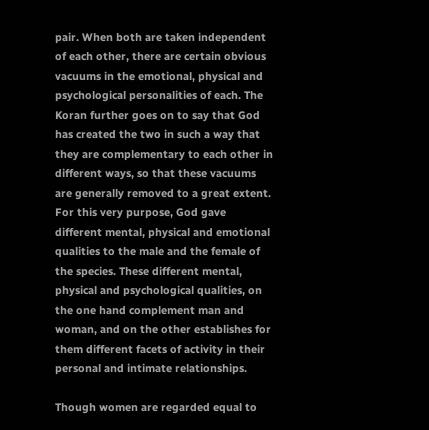pair. When both are taken independent of each other, there are certain obvious vacuums in the emotional, physical and psychological personalities of each. The Koran further goes on to say that God has created the two in such a way that they are complementary to each other in different ways, so that these vacuums are generally removed to a great extent. For this very purpose, God gave different mental, physical and emotional qualities to the male and the female of the species. These different mental, physical and psychological qualities, on the one hand complement man and woman, and on the other establishes for them different facets of activity in their personal and intimate relationships.

Though women are regarded equal to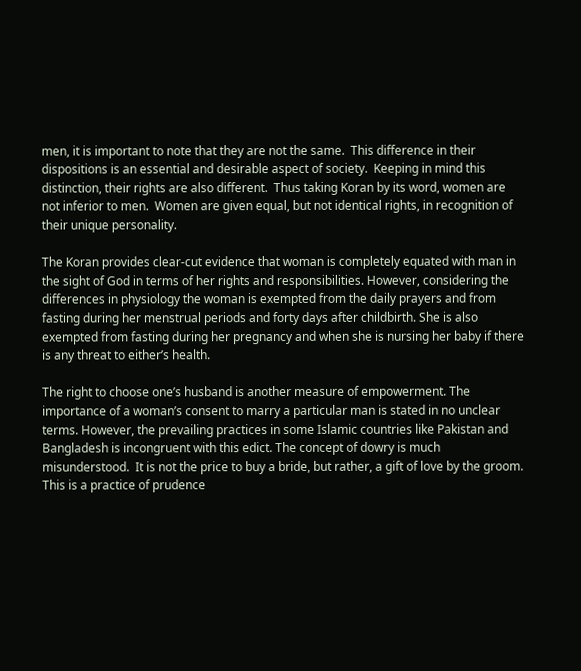men, it is important to note that they are not the same.  This difference in their dispositions is an essential and desirable aspect of society.  Keeping in mind this distinction, their rights are also different.  Thus taking Koran by its word, women are not inferior to men.  Women are given equal, but not identical rights, in recognition of their unique personality.

The Koran provides clear-cut evidence that woman is completely equated with man in the sight of God in terms of her rights and responsibilities. However, considering the differences in physiology the woman is exempted from the daily prayers and from fasting during her menstrual periods and forty days after childbirth. She is also exempted from fasting during her pregnancy and when she is nursing her baby if there is any threat to either’s health.

The right to choose one’s husband is another measure of empowerment. The importance of a woman’s consent to marry a particular man is stated in no unclear terms. However, the prevailing practices in some Islamic countries like Pakistan and Bangladesh is incongruent with this edict. The concept of dowry is much misunderstood.  It is not the price to buy a bride, but rather, a gift of love by the groom.  This is a practice of prudence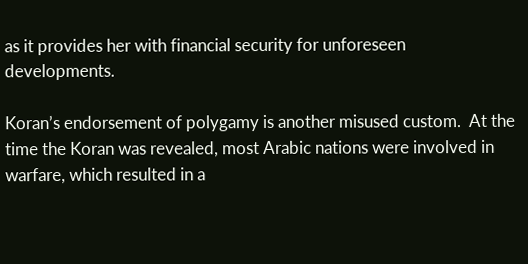as it provides her with financial security for unforeseen developments.

Koran’s endorsement of polygamy is another misused custom.  At the time the Koran was revealed, most Arabic nations were involved in warfare, which resulted in a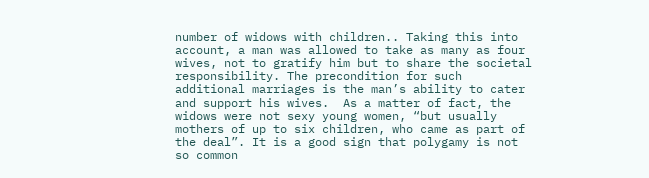number of widows with children.. Taking this into account, a man was allowed to take as many as four wives, not to gratify him but to share the societal responsibility. The precondition for such additional marriages is the man’s ability to cater and support his wives.  As a matter of fact, the widows were not sexy young women, “but usually mothers of up to six children, who came as part of the deal”. It is a good sign that polygamy is not so common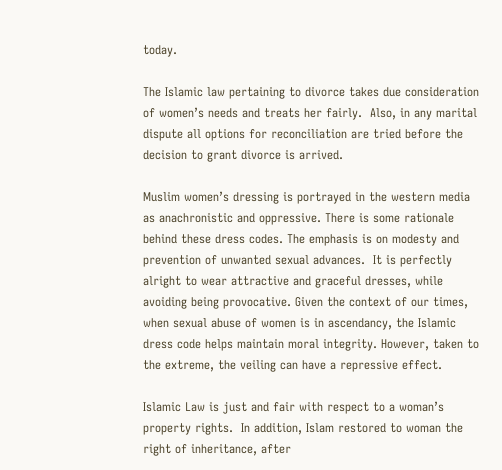today.

The Islamic law pertaining to divorce takes due consideration of women’s needs and treats her fairly.  Also, in any marital dispute all options for reconciliation are tried before the decision to grant divorce is arrived.

Muslim women’s dressing is portrayed in the western media as anachronistic and oppressive. There is some rationale behind these dress codes. The emphasis is on modesty and prevention of unwanted sexual advances.  It is perfectly alright to wear attractive and graceful dresses, while avoiding being provocative. Given the context of our times, when sexual abuse of women is in ascendancy, the Islamic dress code helps maintain moral integrity. However, taken to the extreme, the veiling can have a repressive effect.

Islamic Law is just and fair with respect to a woman’s property rights.  In addition, Islam restored to woman the right of inheritance, after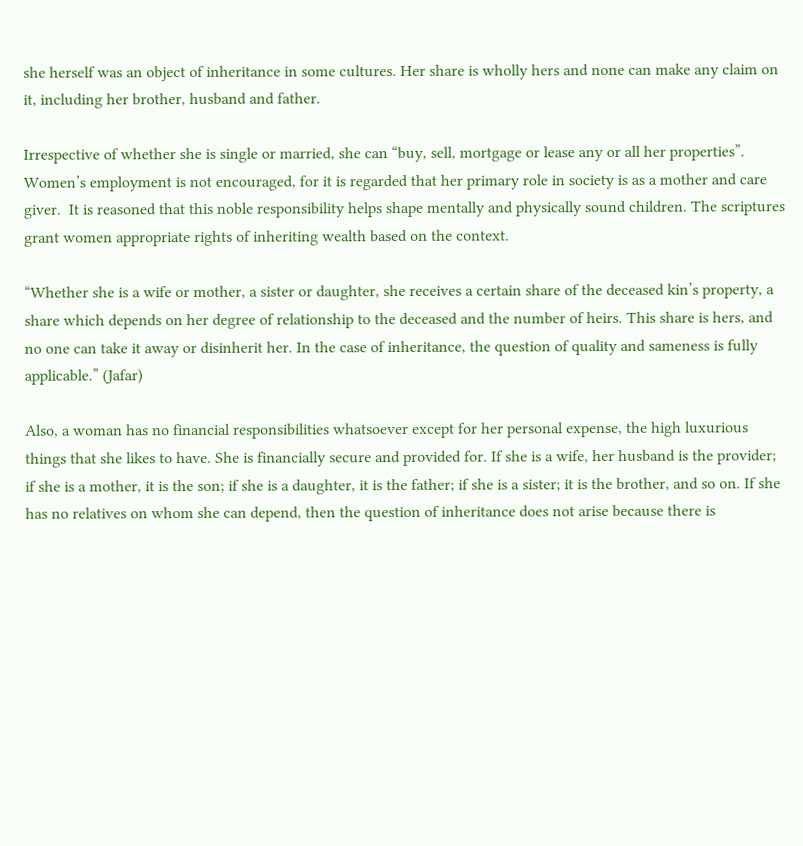she herself was an object of inheritance in some cultures. Her share is wholly hers and none can make any claim on it, including her brother, husband and father.

Irrespective of whether she is single or married, she can “buy, sell, mortgage or lease any or all her properties”. Women’s employment is not encouraged, for it is regarded that her primary role in society is as a mother and care giver.  It is reasoned that this noble responsibility helps shape mentally and physically sound children. The scriptures grant women appropriate rights of inheriting wealth based on the context.

“Whether she is a wife or mother, a sister or daughter, she receives a certain share of the deceased kin’s property, a share which depends on her degree of relationship to the deceased and the number of heirs. This share is hers, and no one can take it away or disinherit her. In the case of inheritance, the question of quality and sameness is fully applicable.” (Jafar)

Also, a woman has no financial responsibilities whatsoever except for her personal expense, the high luxurious things that she likes to have. She is financially secure and provided for. If she is a wife, her husband is the provider; if she is a mother, it is the son; if she is a daughter, it is the father; if she is a sister; it is the brother, and so on. If she has no relatives on whom she can depend, then the question of inheritance does not arise because there is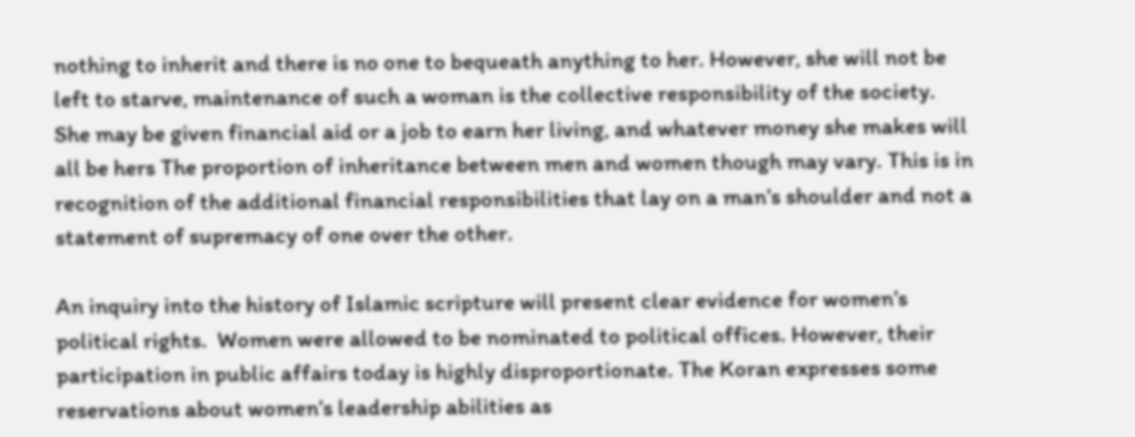nothing to inherit and there is no one to bequeath anything to her. However, she will not be left to starve, maintenance of such a woman is the collective responsibility of the society. She may be given financial aid or a job to earn her living, and whatever money she makes will all be hers The proportion of inheritance between men and women though may vary. This is in recognition of the additional financial responsibilities that lay on a man’s shoulder and not a statement of supremacy of one over the other.

An inquiry into the history of Islamic scripture will present clear evidence for women’s political rights.  Women were allowed to be nominated to political offices. However, their participation in public affairs today is highly disproportionate. The Koran expresses some reservations about women’s leadership abilities as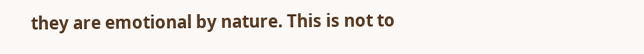they are emotional by nature. This is not to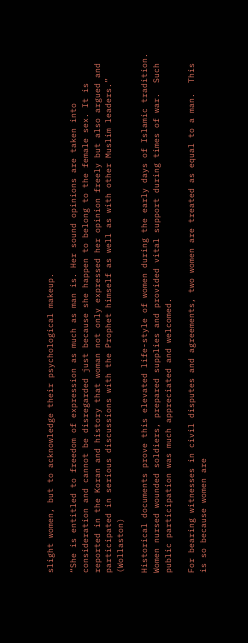slight women, but to acknowledge their psychological makeup.

“She is entitled to freedom of expression as much as man is. Her sound opinions are taken into consideration and cannot be disregarded just because she happen to belong to the female sex. It is reported in the Koran and history that woman not only expressed her opinion freely but also argued and participated in serious discussions with the Prophet himself as well as with other Muslim leaders.” (Wollaston)

Historical documents prove this elevated life-style of women during the early days of Islamic tradition.  Women nursed wounded soldiers, prepared supplies and provided vital support during times of war.  Such public participation was much appreciated and welcomed.

For bearing witnesses in civil disputes and agreements, two women are treated as equal to a man.  This is so because women are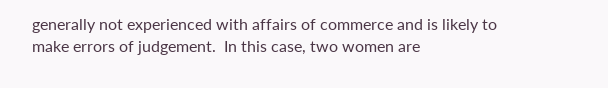generally not experienced with affairs of commerce and is likely to make errors of judgement.  In this case, two women are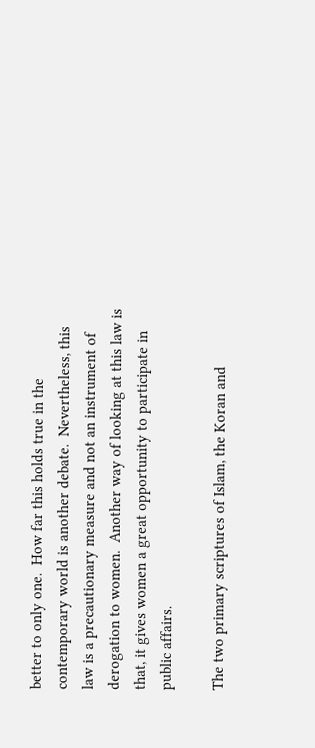better to only one.  How far this holds true in the contemporary world is another debate.  Nevertheless, this law is a precautionary measure and not an instrument of derogation to women.  Another way of looking at this law is that, it gives women a great opportunity to participate in public affairs.

The two primary scriptures of Islam, the Koran and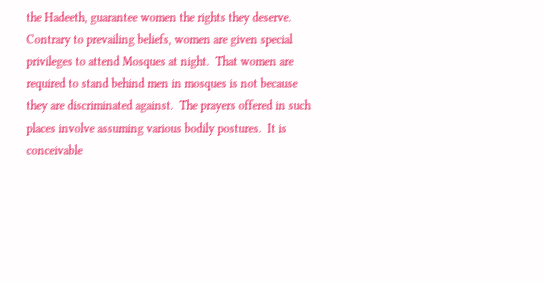the Hadeeth, guarantee women the rights they deserve.  Contrary to prevailing beliefs, women are given special privileges to attend Mosques at night.  That women are required to stand behind men in mosques is not because they are discriminated against.  The prayers offered in such places involve assuming various bodily postures.  It is conceivable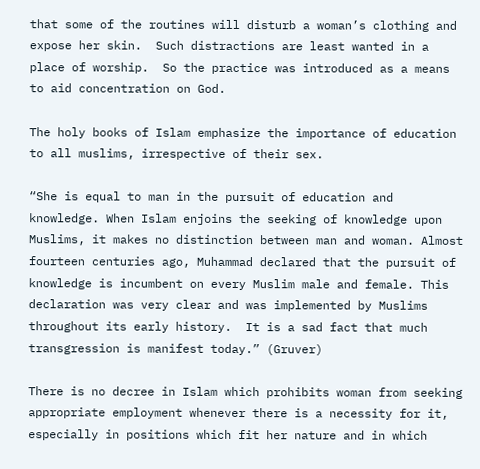that some of the routines will disturb a woman’s clothing and expose her skin.  Such distractions are least wanted in a place of worship.  So the practice was introduced as a means to aid concentration on God.

The holy books of Islam emphasize the importance of education to all muslims, irrespective of their sex.

“She is equal to man in the pursuit of education and knowledge. When Islam enjoins the seeking of knowledge upon Muslims, it makes no distinction between man and woman. Almost fourteen centuries ago, Muhammad declared that the pursuit of knowledge is incumbent on every Muslim male and female. This declaration was very clear and was implemented by Muslims throughout its early history.  It is a sad fact that much transgression is manifest today.” (Gruver)

There is no decree in Islam which prohibits woman from seeking appropriate employment whenever there is a necessity for it, especially in positions which fit her nature and in which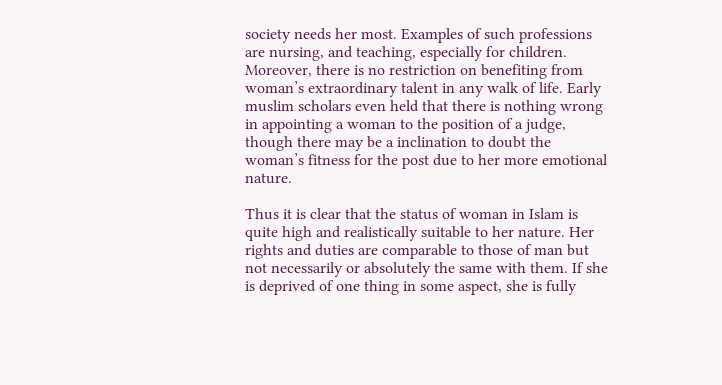society needs her most. Examples of such professions are nursing, and teaching, especially for children. Moreover, there is no restriction on benefiting from woman’s extraordinary talent in any walk of life. Early muslim scholars even held that there is nothing wrong in appointing a woman to the position of a judge, though there may be a inclination to doubt the woman’s fitness for the post due to her more emotional nature.

Thus it is clear that the status of woman in Islam is quite high and realistically suitable to her nature. Her rights and duties are comparable to those of man but not necessarily or absolutely the same with them. If she is deprived of one thing in some aspect, she is fully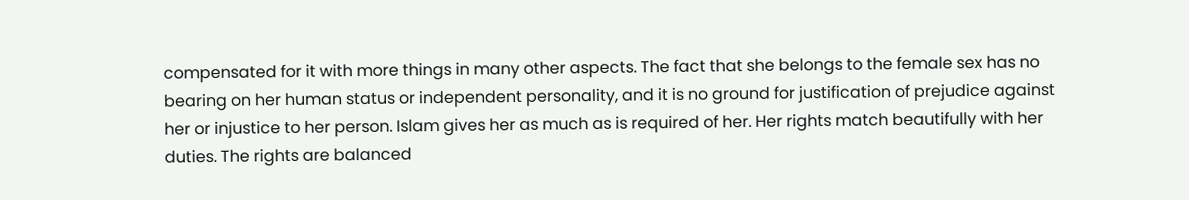compensated for it with more things in many other aspects. The fact that she belongs to the female sex has no bearing on her human status or independent personality, and it is no ground for justification of prejudice against her or injustice to her person. Islam gives her as much as is required of her. Her rights match beautifully with her duties. The rights are balanced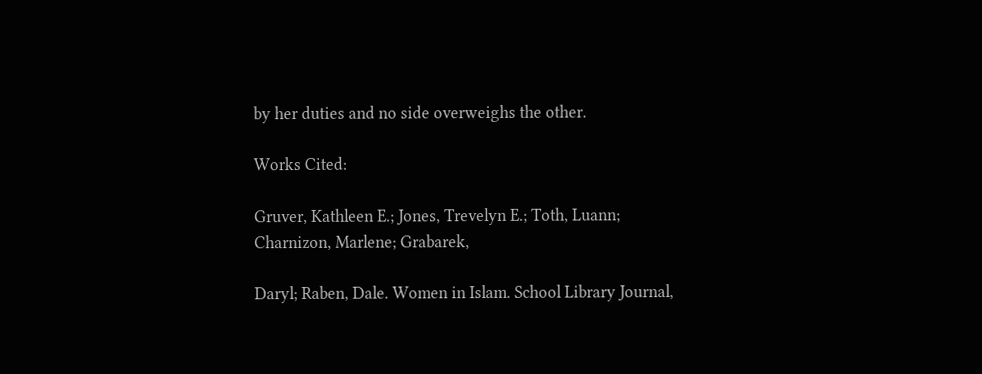by her duties and no side overweighs the other.

Works Cited:

Gruver, Kathleen E.; Jones, Trevelyn E.; Toth, Luann; Charnizon, Marlene; Grabarek,

Daryl; Raben, Dale. Women in Islam. School Library Journal,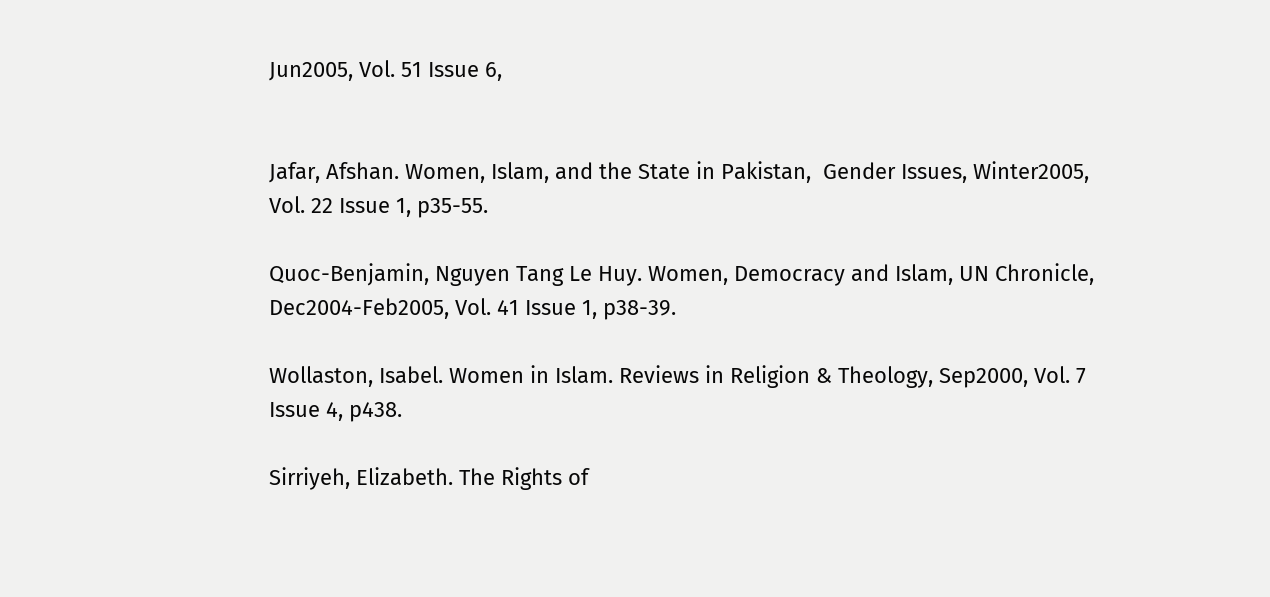Jun2005, Vol. 51 Issue 6,


Jafar, Afshan. Women, Islam, and the State in Pakistan,  Gender Issues, Winter2005, Vol. 22 Issue 1, p35-55.

Quoc-Benjamin, Nguyen Tang Le Huy. Women, Democracy and Islam, UN Chronicle, Dec2004-Feb2005, Vol. 41 Issue 1, p38-39.

Wollaston, Isabel. Women in Islam. Reviews in Religion & Theology, Sep2000, Vol. 7 Issue 4, p438.

Sirriyeh, Elizabeth. The Rights of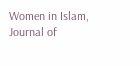Women in Islam,  Journal of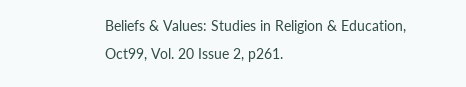Beliefs & Values: Studies in Religion & Education, Oct99, Vol. 20 Issue 2, p261.